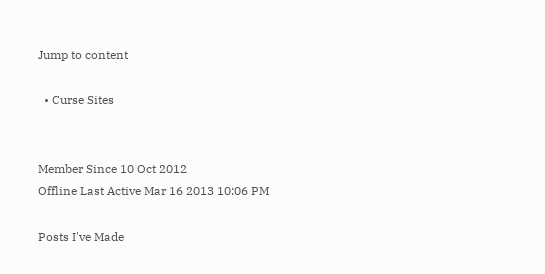Jump to content

  • Curse Sites


Member Since 10 Oct 2012
Offline Last Active Mar 16 2013 10:06 PM

Posts I've Made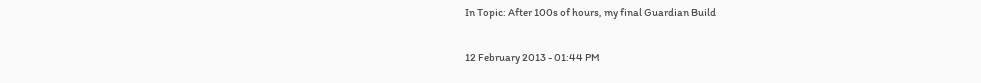In Topic: After 100s of hours, my final Guardian Build

12 February 2013 - 01:44 PM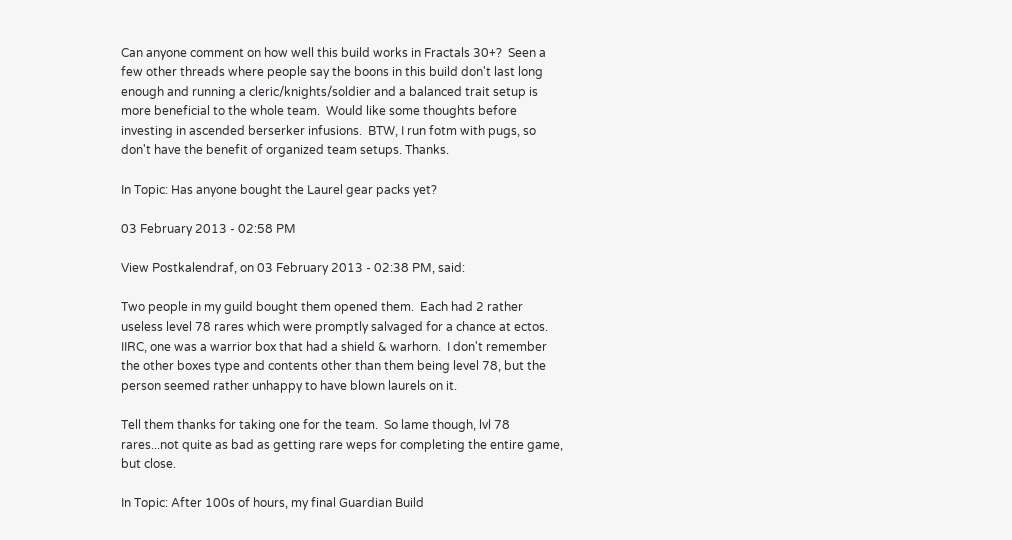Can anyone comment on how well this build works in Fractals 30+?  Seen a few other threads where people say the boons in this build don't last long enough and running a cleric/knights/soldier and a balanced trait setup is more beneficial to the whole team.  Would like some thoughts before investing in ascended berserker infusions.  BTW, I run fotm with pugs, so don't have the benefit of organized team setups. Thanks.

In Topic: Has anyone bought the Laurel gear packs yet?

03 February 2013 - 02:58 PM

View Postkalendraf, on 03 February 2013 - 02:38 PM, said:

Two people in my guild bought them opened them.  Each had 2 rather useless level 78 rares which were promptly salvaged for a chance at ectos.   IIRC, one was a warrior box that had a shield & warhorn.  I don't remember the other boxes type and contents other than them being level 78, but the person seemed rather unhappy to have blown laurels on it.

Tell them thanks for taking one for the team.  So lame though, lvl 78 rares...not quite as bad as getting rare weps for completing the entire game, but close.

In Topic: After 100s of hours, my final Guardian Build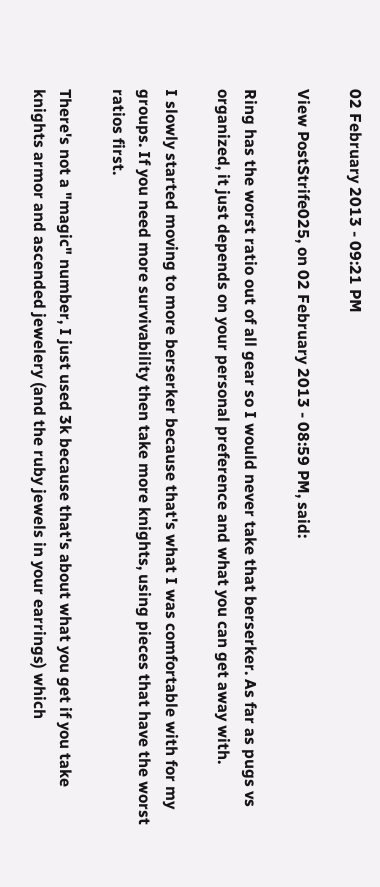02 February 2013 - 09:21 PM

View PostStrife025, on 02 February 2013 - 08:59 PM, said:

Ring has the worst ratio out of all gear so I would never take that berserker. As far as pugs vs organized, it just depends on your personal preference and what you can get away with.

I slowly started moving to more berserker because that's what I was comfortable with for my groups. If you need more survivability then take more knights, using pieces that have the worst ratios first.

There's not a "magic" number, I just used 3k because that's about what you get if you take knights armor and ascended jewelery (and the ruby jewels in your earrings) which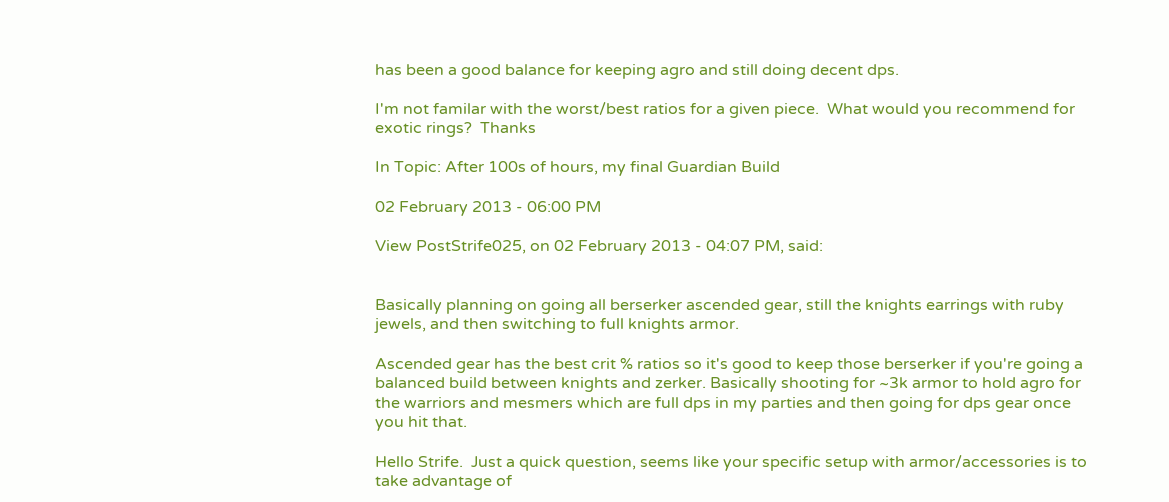has been a good balance for keeping agro and still doing decent dps.

I'm not familar with the worst/best ratios for a given piece.  What would you recommend for exotic rings?  Thanks

In Topic: After 100s of hours, my final Guardian Build

02 February 2013 - 06:00 PM

View PostStrife025, on 02 February 2013 - 04:07 PM, said:


Basically planning on going all berserker ascended gear, still the knights earrings with ruby jewels, and then switching to full knights armor.

Ascended gear has the best crit % ratios so it's good to keep those berserker if you're going a balanced build between knights and zerker. Basically shooting for ~3k armor to hold agro for the warriors and mesmers which are full dps in my parties and then going for dps gear once you hit that.

Hello Strife.  Just a quick question, seems like your specific setup with armor/accessories is to take advantage of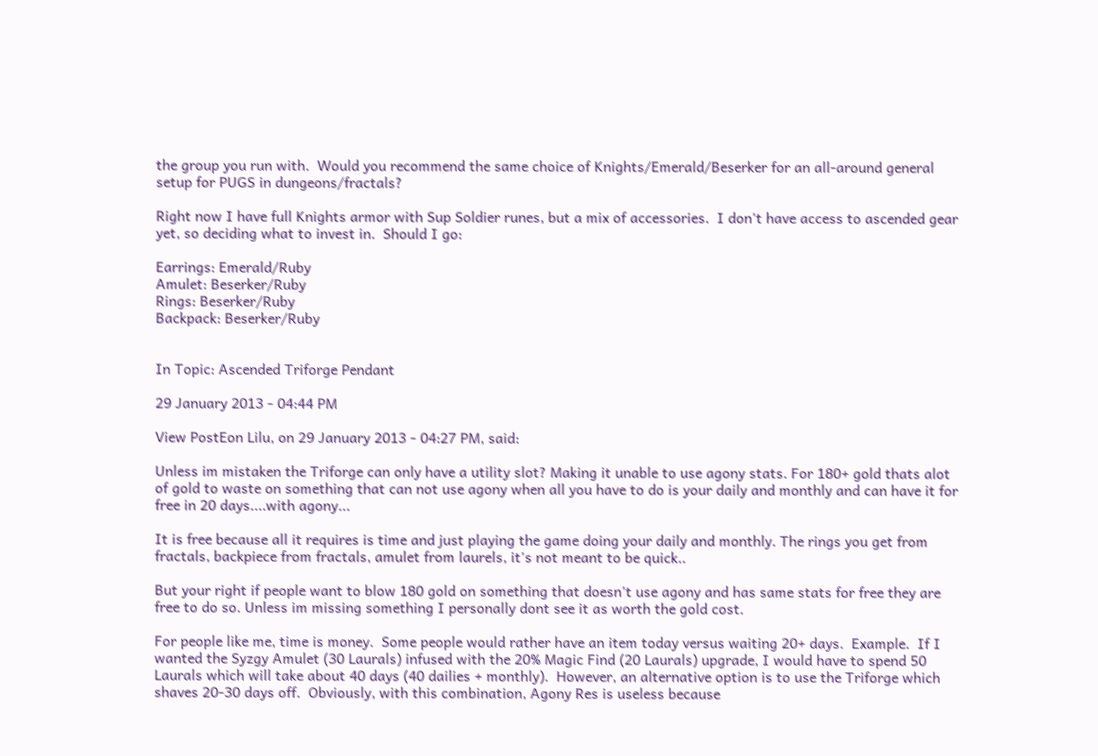the group you run with.  Would you recommend the same choice of Knights/Emerald/Beserker for an all-around general setup for PUGS in dungeons/fractals?

Right now I have full Knights armor with Sup Soldier runes, but a mix of accessories.  I don't have access to ascended gear yet, so deciding what to invest in.  Should I go:

Earrings: Emerald/Ruby
Amulet: Beserker/Ruby
Rings: Beserker/Ruby
Backpack: Beserker/Ruby


In Topic: Ascended Triforge Pendant

29 January 2013 - 04:44 PM

View PostEon Lilu, on 29 January 2013 - 04:27 PM, said:

Unless im mistaken the Triforge can only have a utility slot? Making it unable to use agony stats. For 180+ gold thats alot of gold to waste on something that can not use agony when all you have to do is your daily and monthly and can have it for free in 20 days....with agony...

It is free because all it requires is time and just playing the game doing your daily and monthly. The rings you get from fractals, backpiece from fractals, amulet from laurels, it's not meant to be quick..

But your right if people want to blow 180 gold on something that doesn't use agony and has same stats for free they are free to do so. Unless im missing something I personally dont see it as worth the gold cost.

For people like me, time is money.  Some people would rather have an item today versus waiting 20+ days.  Example.  If I wanted the Syzgy Amulet (30 Laurals) infused with the 20% Magic Find (20 Laurals) upgrade, I would have to spend 50 Laurals which will take about 40 days (40 dailies + monthly).  However, an alternative option is to use the Triforge which shaves 20-30 days off.  Obviously, with this combination, Agony Res is useless because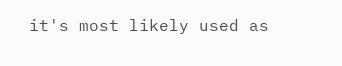it's most likely used as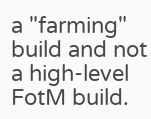a "farming" build and not a high-level FotM build.